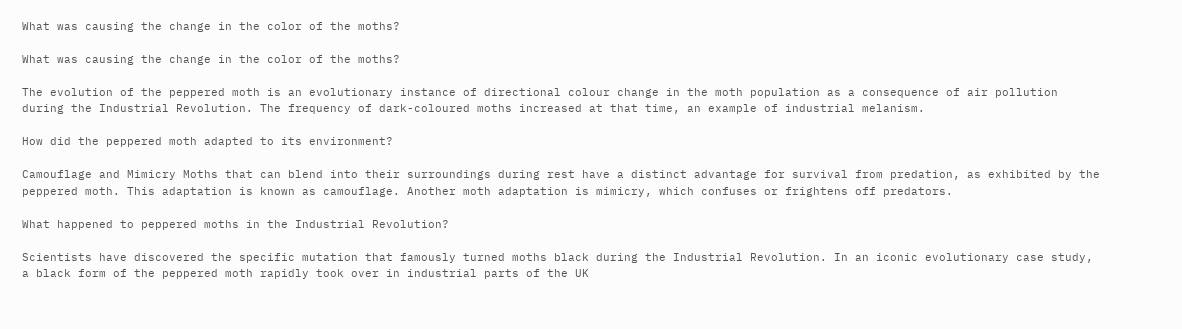What was causing the change in the color of the moths?

What was causing the change in the color of the moths?

The evolution of the peppered moth is an evolutionary instance of directional colour change in the moth population as a consequence of air pollution during the Industrial Revolution. The frequency of dark-coloured moths increased at that time, an example of industrial melanism.

How did the peppered moth adapted to its environment?

Camouflage and Mimicry Moths that can blend into their surroundings during rest have a distinct advantage for survival from predation, as exhibited by the peppered moth. This adaptation is known as camouflage. Another moth adaptation is mimicry, which confuses or frightens off predators.

What happened to peppered moths in the Industrial Revolution?

Scientists have discovered the specific mutation that famously turned moths black during the Industrial Revolution. In an iconic evolutionary case study, a black form of the peppered moth rapidly took over in industrial parts of the UK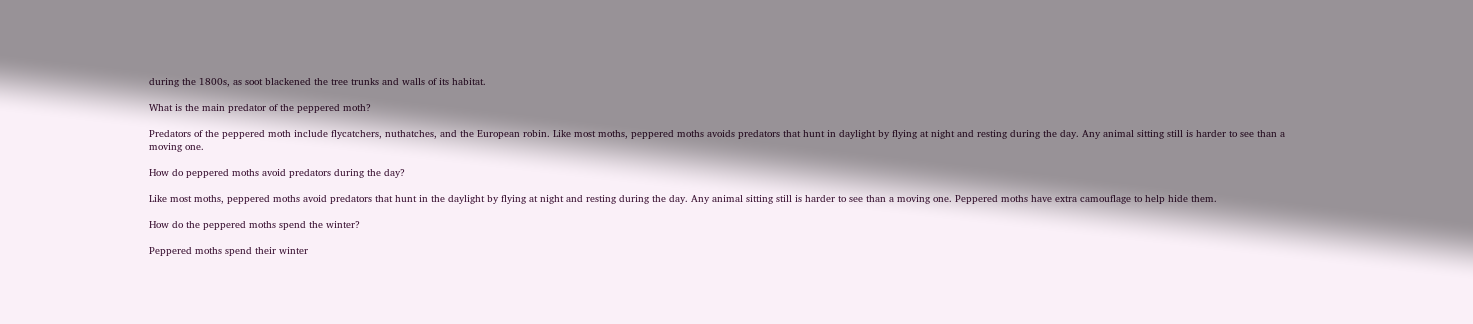during the 1800s, as soot blackened the tree trunks and walls of its habitat.

What is the main predator of the peppered moth?

Predators of the peppered moth include flycatchers, nuthatches, and the European robin. Like most moths, peppered moths avoids predators that hunt in daylight by flying at night and resting during the day. Any animal sitting still is harder to see than a moving one.

How do peppered moths avoid predators during the day?

Like most moths, peppered moths avoid predators that hunt in the daylight by flying at night and resting during the day. Any animal sitting still is harder to see than a moving one. Peppered moths have extra camouflage to help hide them.

How do the peppered moths spend the winter?

Peppered moths spend their winter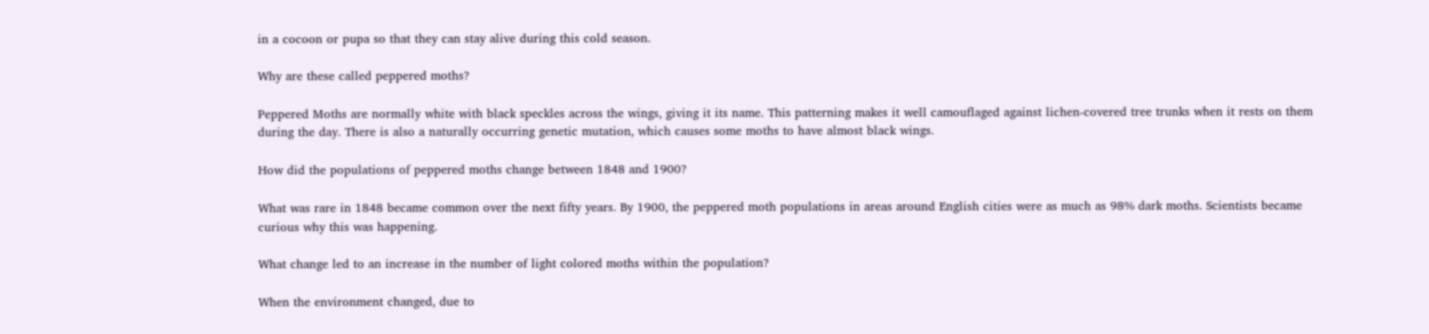in a cocoon or pupa so that they can stay alive during this cold season.

Why are these called peppered moths?

Peppered Moths are normally white with black speckles across the wings, giving it its name. This patterning makes it well camouflaged against lichen-covered tree trunks when it rests on them during the day. There is also a naturally occurring genetic mutation, which causes some moths to have almost black wings.

How did the populations of peppered moths change between 1848 and 1900?

What was rare in 1848 became common over the next fifty years. By 1900, the peppered moth populations in areas around English cities were as much as 98% dark moths. Scientists became curious why this was happening.

What change led to an increase in the number of light colored moths within the population?

When the environment changed, due to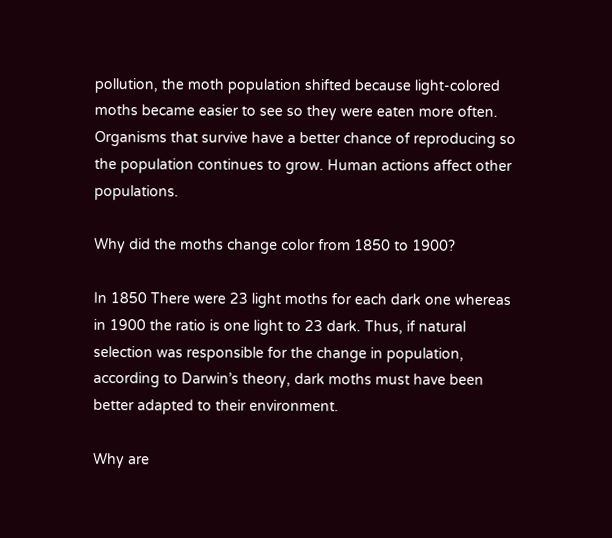pollution, the moth population shifted because light-colored moths became easier to see so they were eaten more often. Organisms that survive have a better chance of reproducing so the population continues to grow. Human actions affect other populations.

Why did the moths change color from 1850 to 1900?

In 1850 There were 23 light moths for each dark one whereas in 1900 the ratio is one light to 23 dark. Thus, if natural selection was responsible for the change in population, according to Darwin’s theory, dark moths must have been better adapted to their environment.

Why are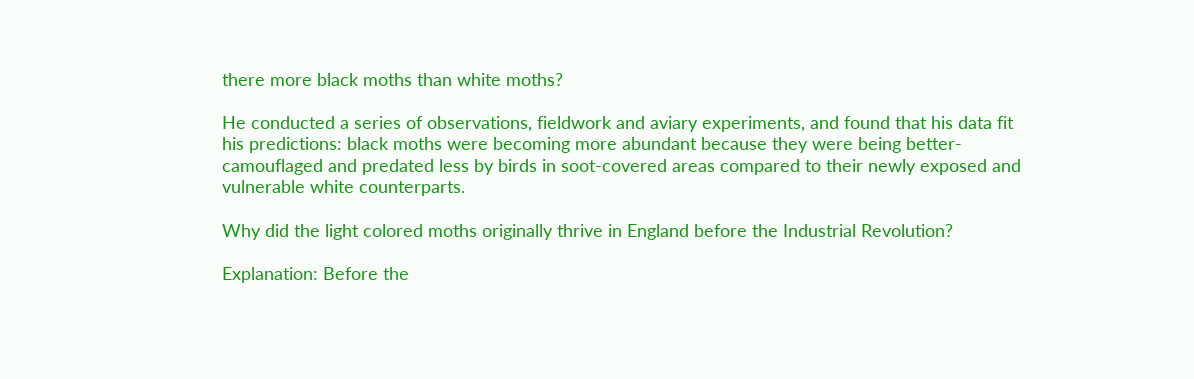there more black moths than white moths?

He conducted a series of observations, fieldwork and aviary experiments, and found that his data fit his predictions: black moths were becoming more abundant because they were being better-camouflaged and predated less by birds in soot-covered areas compared to their newly exposed and vulnerable white counterparts.

Why did the light colored moths originally thrive in England before the Industrial Revolution?

Explanation: Before the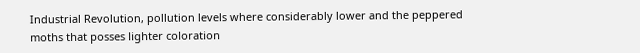Industrial Revolution, pollution levels where considerably lower and the peppered moths that posses lighter coloration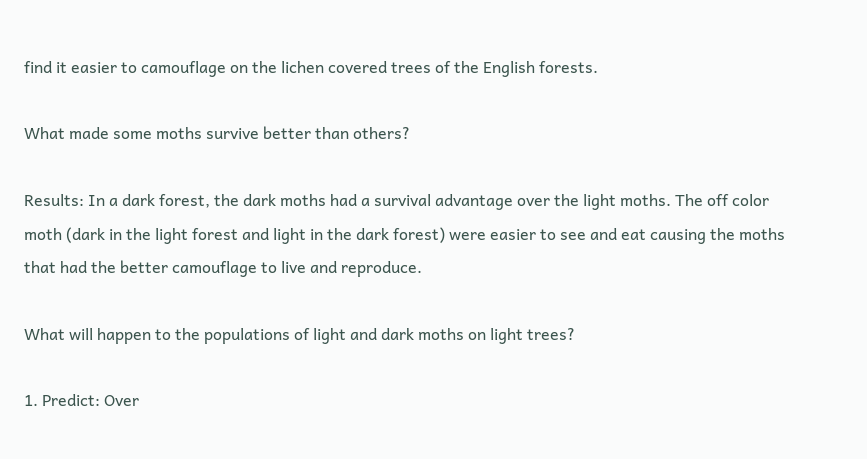find it easier to camouflage on the lichen covered trees of the English forests.

What made some moths survive better than others?

Results: In a dark forest, the dark moths had a survival advantage over the light moths. The off color moth (dark in the light forest and light in the dark forest) were easier to see and eat causing the moths that had the better camouflage to live and reproduce.

What will happen to the populations of light and dark moths on light trees?

1. Predict: Over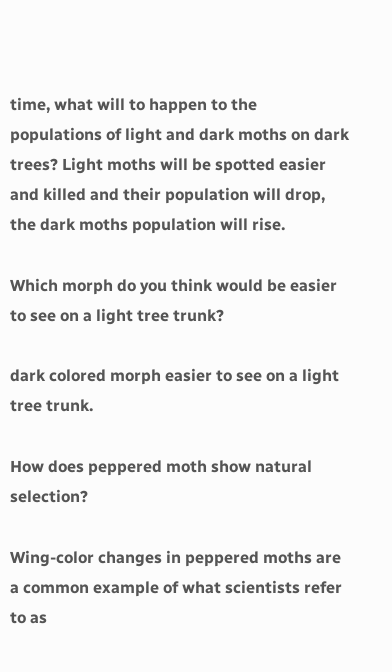time, what will to happen to the populations of light and dark moths on dark trees? Light moths will be spotted easier and killed and their population will drop, the dark moths population will rise.

Which morph do you think would be easier to see on a light tree trunk?

dark colored morph easier to see on a light tree trunk.

How does peppered moth show natural selection?

Wing-color changes in peppered moths are a common example of what scientists refer to as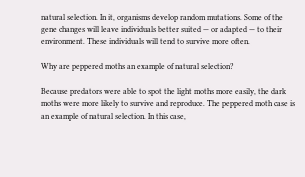natural selection. In it, organisms develop random mutations. Some of the gene changes will leave individuals better suited — or adapted — to their environment. These individuals will tend to survive more often.

Why are peppered moths an example of natural selection?

Because predators were able to spot the light moths more easily, the dark moths were more likely to survive and reproduce. The peppered moth case is an example of natural selection. In this case,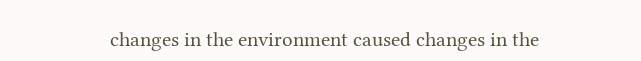changes in the environment caused changes in the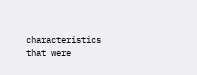characteristics that were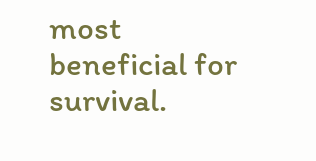most beneficial for survival.